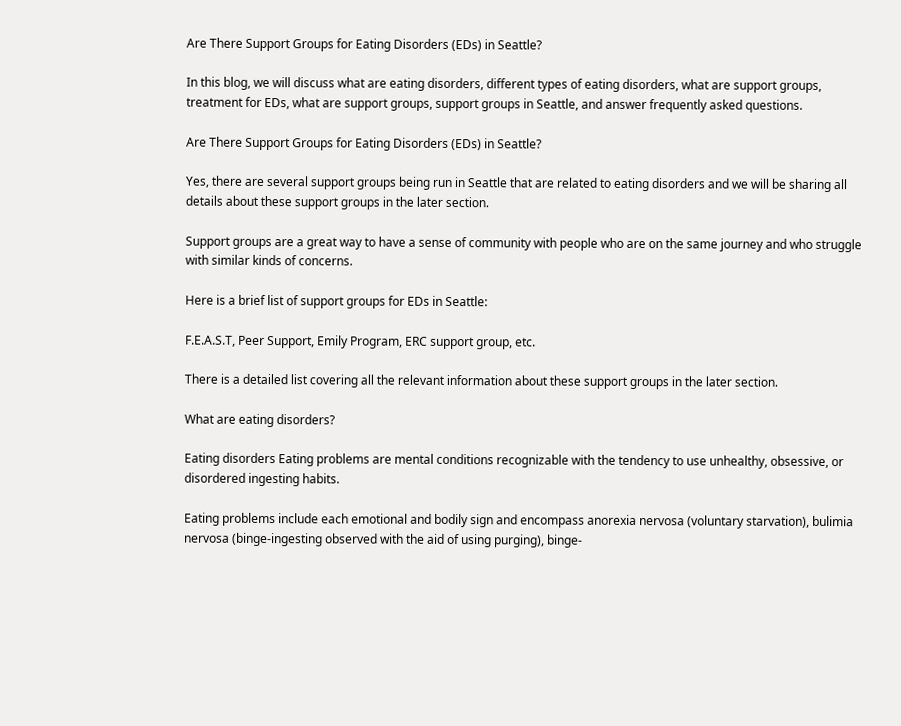Are There Support Groups for Eating Disorders (EDs) in Seattle?

In this blog, we will discuss what are eating disorders, different types of eating disorders, what are support groups, treatment for EDs, what are support groups, support groups in Seattle, and answer frequently asked questions.

Are There Support Groups for Eating Disorders (EDs) in Seattle?

Yes, there are several support groups being run in Seattle that are related to eating disorders and we will be sharing all details about these support groups in the later section.

Support groups are a great way to have a sense of community with people who are on the same journey and who struggle with similar kinds of concerns.

Here is a brief list of support groups for EDs in Seattle:

F.E.A.S.T, Peer Support, Emily Program, ERC support group, etc.

There is a detailed list covering all the relevant information about these support groups in the later section.

What are eating disorders?

Eating disorders Eating problems are mental conditions recognizable with the tendency to use unhealthy, obsessive, or disordered ingesting habits.

Eating problems include each emotional and bodily sign and encompass anorexia nervosa (voluntary starvation), bulimia nervosa (binge-ingesting observed with the aid of using purging), binge-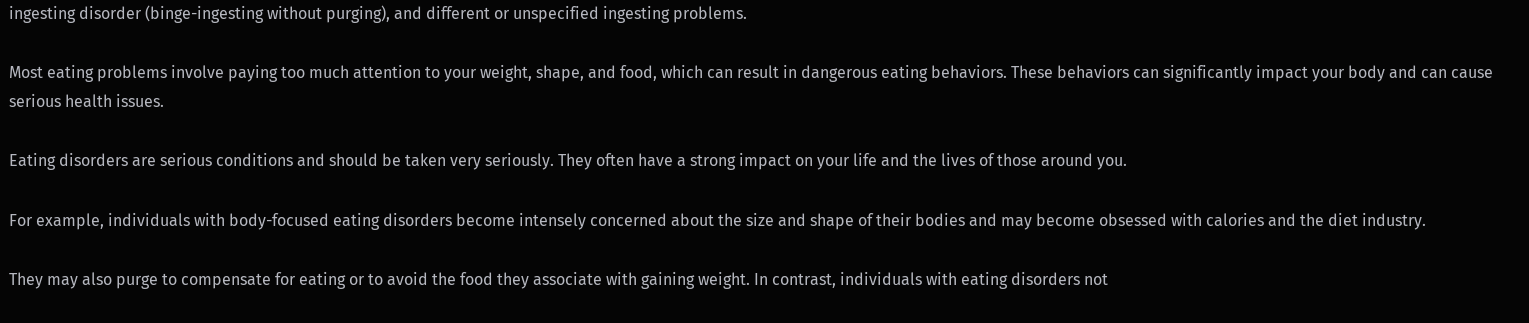ingesting disorder (binge-ingesting without purging), and different or unspecified ingesting problems.

Most eating problems involve paying too much attention to your weight, shape, and food, which can result in dangerous eating behaviors. These behaviors can significantly impact your body and can cause serious health issues.

Eating disorders are serious conditions and should be taken very seriously. They often have a strong impact on your life and the lives of those around you.

For example, individuals with body-focused eating disorders become intensely concerned about the size and shape of their bodies and may become obsessed with calories and the diet industry.

They may also purge to compensate for eating or to avoid the food they associate with gaining weight. In contrast, individuals with eating disorders not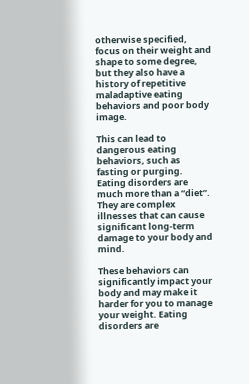otherwise specified, focus on their weight and shape to some degree, but they also have a history of repetitive maladaptive eating behaviors and poor body image.

This can lead to dangerous eating behaviors, such as fasting or purging. Eating disorders are much more than a “diet”. They are complex illnesses that can cause significant long-term damage to your body and mind.

These behaviors can significantly impact your body and may make it harder for you to manage your weight. Eating disorders are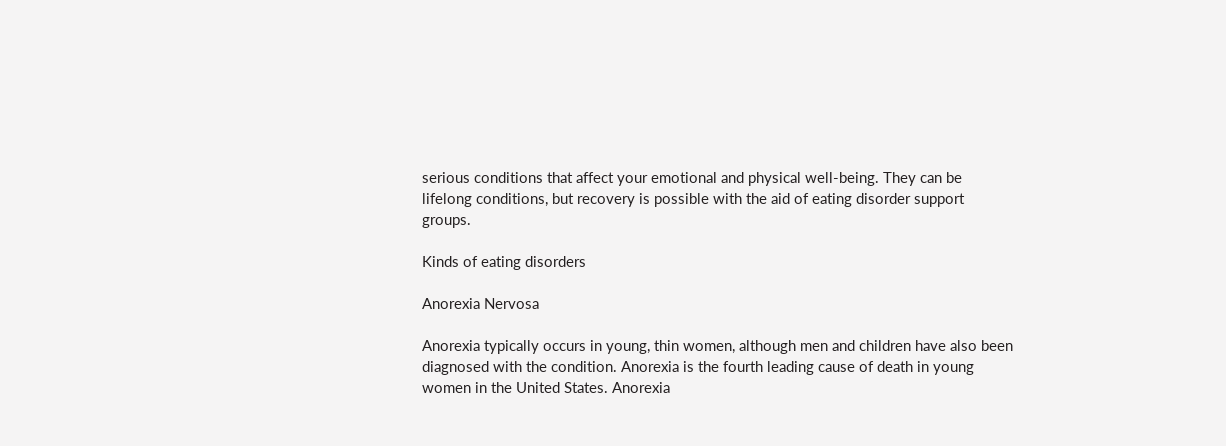serious conditions that affect your emotional and physical well-being. They can be lifelong conditions, but recovery is possible with the aid of eating disorder support groups.

Kinds of eating disorders

Anorexia Nervosa

Anorexia typically occurs in young, thin women, although men and children have also been diagnosed with the condition. Anorexia is the fourth leading cause of death in young women in the United States. Anorexia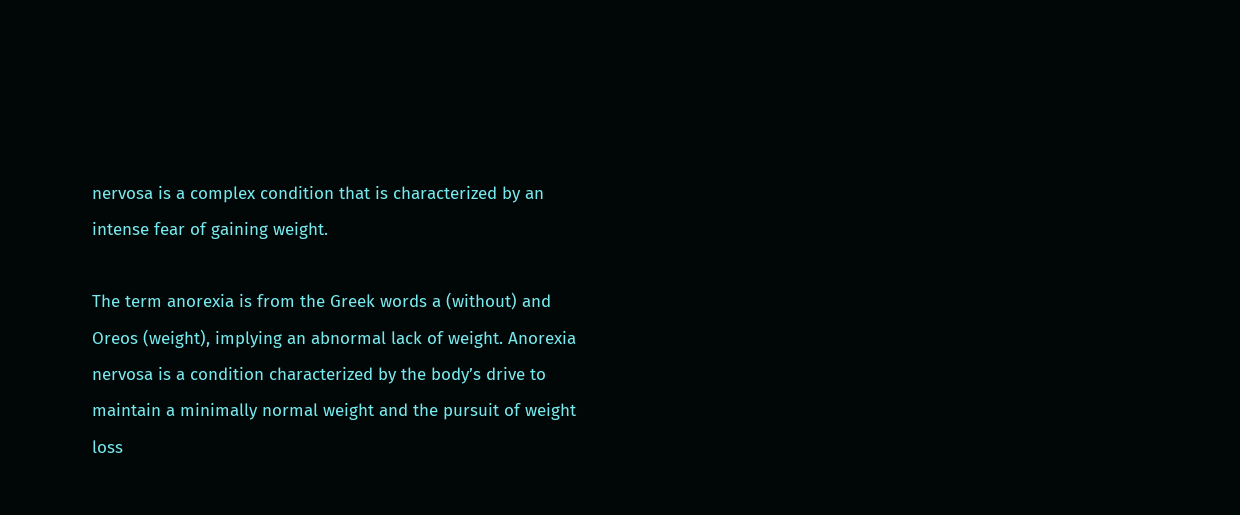nervosa is a complex condition that is characterized by an intense fear of gaining weight.

The term anorexia is from the Greek words a (without) and Oreos (weight), implying an abnormal lack of weight. Anorexia nervosa is a condition characterized by the body’s drive to maintain a minimally normal weight and the pursuit of weight loss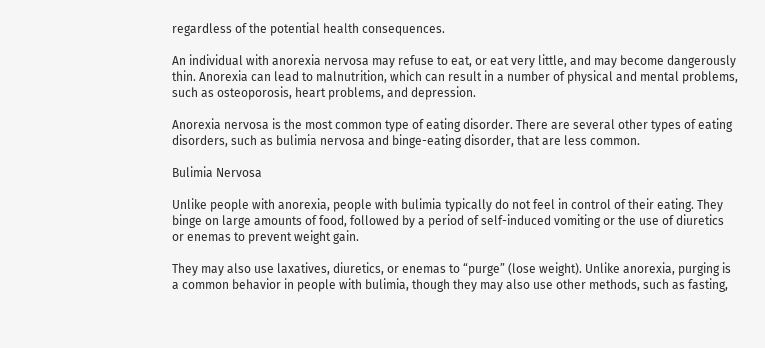regardless of the potential health consequences.

An individual with anorexia nervosa may refuse to eat, or eat very little, and may become dangerously thin. Anorexia can lead to malnutrition, which can result in a number of physical and mental problems, such as osteoporosis, heart problems, and depression.

Anorexia nervosa is the most common type of eating disorder. There are several other types of eating disorders, such as bulimia nervosa and binge-eating disorder, that are less common.

Bulimia Nervosa

Unlike people with anorexia, people with bulimia typically do not feel in control of their eating. They binge on large amounts of food, followed by a period of self-induced vomiting or the use of diuretics or enemas to prevent weight gain.

They may also use laxatives, diuretics, or enemas to “purge” (lose weight). Unlike anorexia, purging is a common behavior in people with bulimia, though they may also use other methods, such as fasting,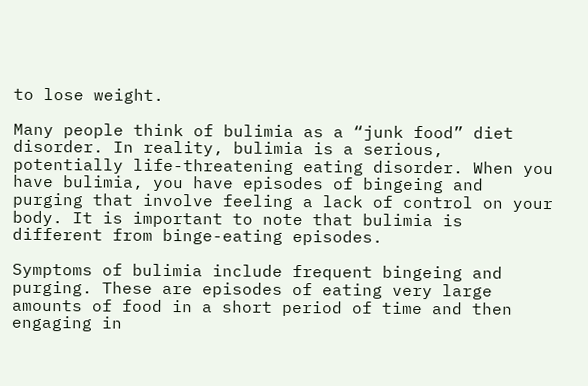to lose weight.

Many people think of bulimia as a “junk food” diet disorder. In reality, bulimia is a serious, potentially life-threatening eating disorder. When you have bulimia, you have episodes of bingeing and purging that involve feeling a lack of control on your body. It is important to note that bulimia is different from binge-eating episodes.

Symptoms of bulimia include frequent bingeing and purging. These are episodes of eating very large amounts of food in a short period of time and then engaging in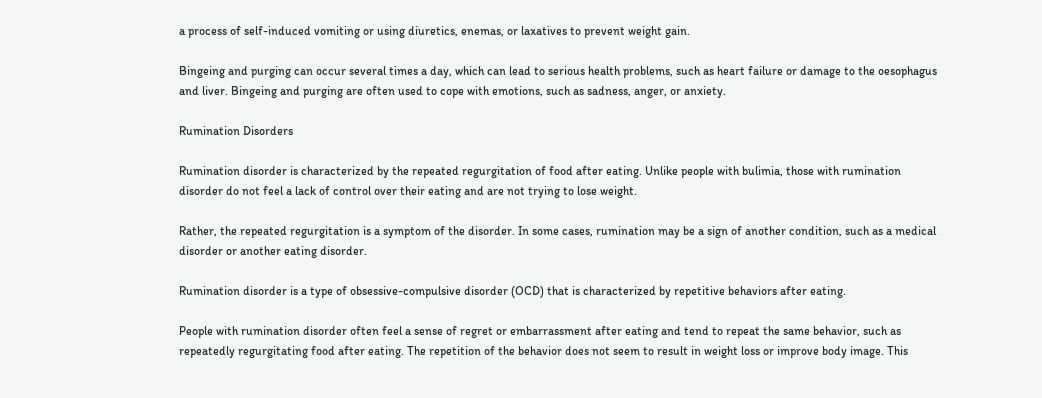a process of self-induced vomiting or using diuretics, enemas, or laxatives to prevent weight gain.

Bingeing and purging can occur several times a day, which can lead to serious health problems, such as heart failure or damage to the oesophagus and liver. Bingeing and purging are often used to cope with emotions, such as sadness, anger, or anxiety.

Rumination Disorders

Rumination disorder is characterized by the repeated regurgitation of food after eating. Unlike people with bulimia, those with rumination disorder do not feel a lack of control over their eating and are not trying to lose weight.

Rather, the repeated regurgitation is a symptom of the disorder. In some cases, rumination may be a sign of another condition, such as a medical disorder or another eating disorder.

Rumination disorder is a type of obsessive-compulsive disorder (OCD) that is characterized by repetitive behaviors after eating.

People with rumination disorder often feel a sense of regret or embarrassment after eating and tend to repeat the same behavior, such as repeatedly regurgitating food after eating. The repetition of the behavior does not seem to result in weight loss or improve body image. This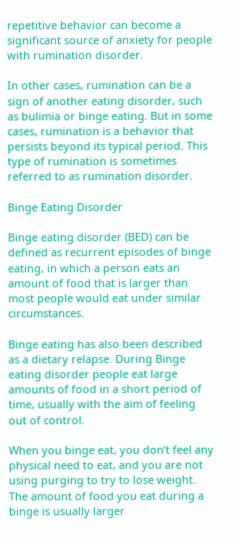repetitive behavior can become a significant source of anxiety for people with rumination disorder.

In other cases, rumination can be a sign of another eating disorder, such as bulimia or binge eating. But in some cases, rumination is a behavior that persists beyond its typical period. This type of rumination is sometimes referred to as rumination disorder.

Binge Eating Disorder

Binge eating disorder (BED) can be defined as recurrent episodes of binge eating, in which a person eats an amount of food that is larger than most people would eat under similar circumstances.

Binge eating has also been described as a dietary relapse. During Binge eating disorder people eat large amounts of food in a short period of time, usually with the aim of feeling out of control.

When you binge eat, you don’t feel any physical need to eat, and you are not using purging to try to lose weight. The amount of food you eat during a binge is usually larger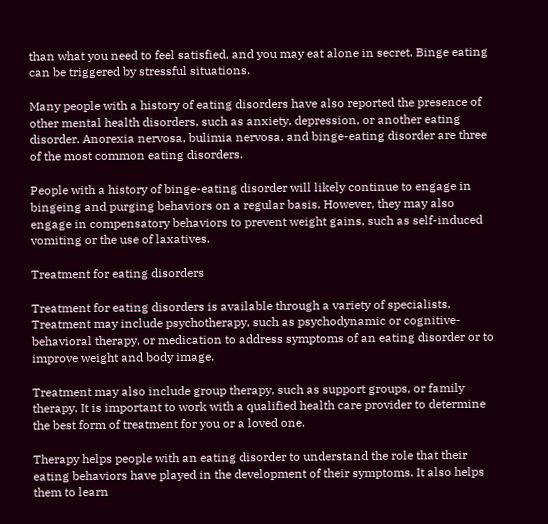than what you need to feel satisfied, and you may eat alone in secret. Binge eating can be triggered by stressful situations.

Many people with a history of eating disorders have also reported the presence of other mental health disorders, such as anxiety, depression, or another eating disorder. Anorexia nervosa, bulimia nervosa, and binge-eating disorder are three of the most common eating disorders.

People with a history of binge-eating disorder will likely continue to engage in bingeing and purging behaviors on a regular basis. However, they may also engage in compensatory behaviors to prevent weight gains, such as self-induced vomiting or the use of laxatives.

Treatment for eating disorders

Treatment for eating disorders is available through a variety of specialists. Treatment may include psychotherapy, such as psychodynamic or cognitive-behavioral therapy, or medication to address symptoms of an eating disorder or to improve weight and body image.

Treatment may also include group therapy, such as support groups, or family therapy. It is important to work with a qualified health care provider to determine the best form of treatment for you or a loved one.

Therapy helps people with an eating disorder to understand the role that their eating behaviors have played in the development of their symptoms. It also helps them to learn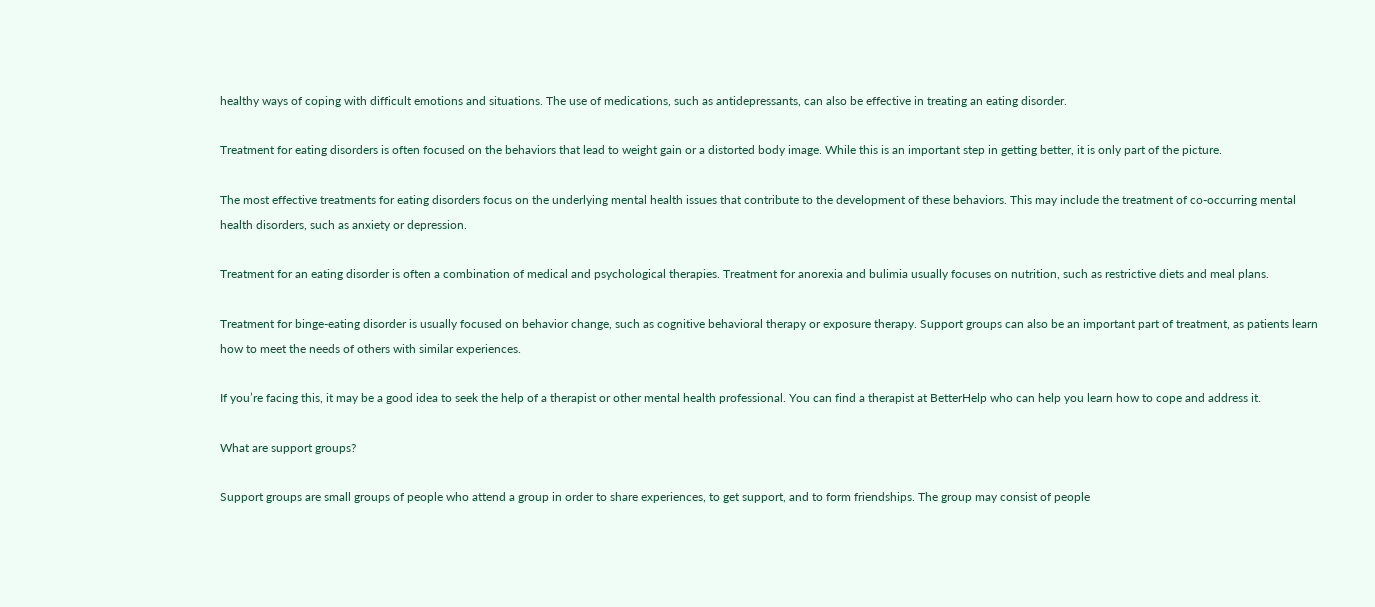healthy ways of coping with difficult emotions and situations. The use of medications, such as antidepressants, can also be effective in treating an eating disorder.

Treatment for eating disorders is often focused on the behaviors that lead to weight gain or a distorted body image. While this is an important step in getting better, it is only part of the picture.

The most effective treatments for eating disorders focus on the underlying mental health issues that contribute to the development of these behaviors. This may include the treatment of co-occurring mental health disorders, such as anxiety or depression.

Treatment for an eating disorder is often a combination of medical and psychological therapies. Treatment for anorexia and bulimia usually focuses on nutrition, such as restrictive diets and meal plans.

Treatment for binge-eating disorder is usually focused on behavior change, such as cognitive behavioral therapy or exposure therapy. Support groups can also be an important part of treatment, as patients learn how to meet the needs of others with similar experiences.

If you’re facing this, it may be a good idea to seek the help of a therapist or other mental health professional. You can find a therapist at BetterHelp who can help you learn how to cope and address it.

What are support groups?

Support groups are small groups of people who attend a group in order to share experiences, to get support, and to form friendships. The group may consist of people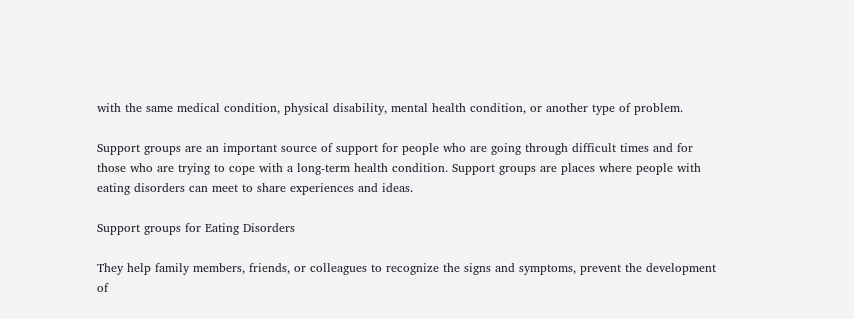with the same medical condition, physical disability, mental health condition, or another type of problem.

Support groups are an important source of support for people who are going through difficult times and for those who are trying to cope with a long-term health condition. Support groups are places where people with eating disorders can meet to share experiences and ideas.

Support groups for Eating Disorders

They help family members, friends, or colleagues to recognize the signs and symptoms, prevent the development of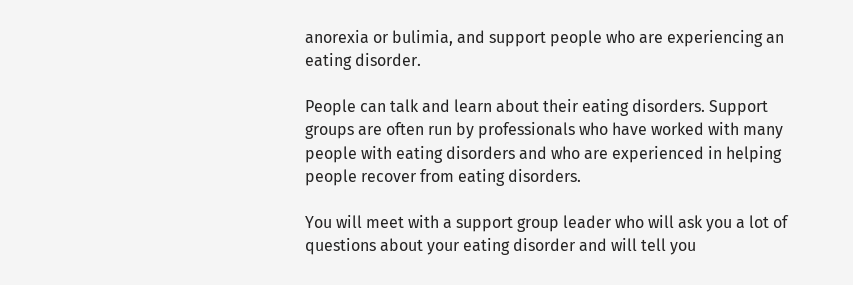anorexia or bulimia, and support people who are experiencing an eating disorder.

People can talk and learn about their eating disorders. Support groups are often run by professionals who have worked with many people with eating disorders and who are experienced in helping people recover from eating disorders.

You will meet with a support group leader who will ask you a lot of questions about your eating disorder and will tell you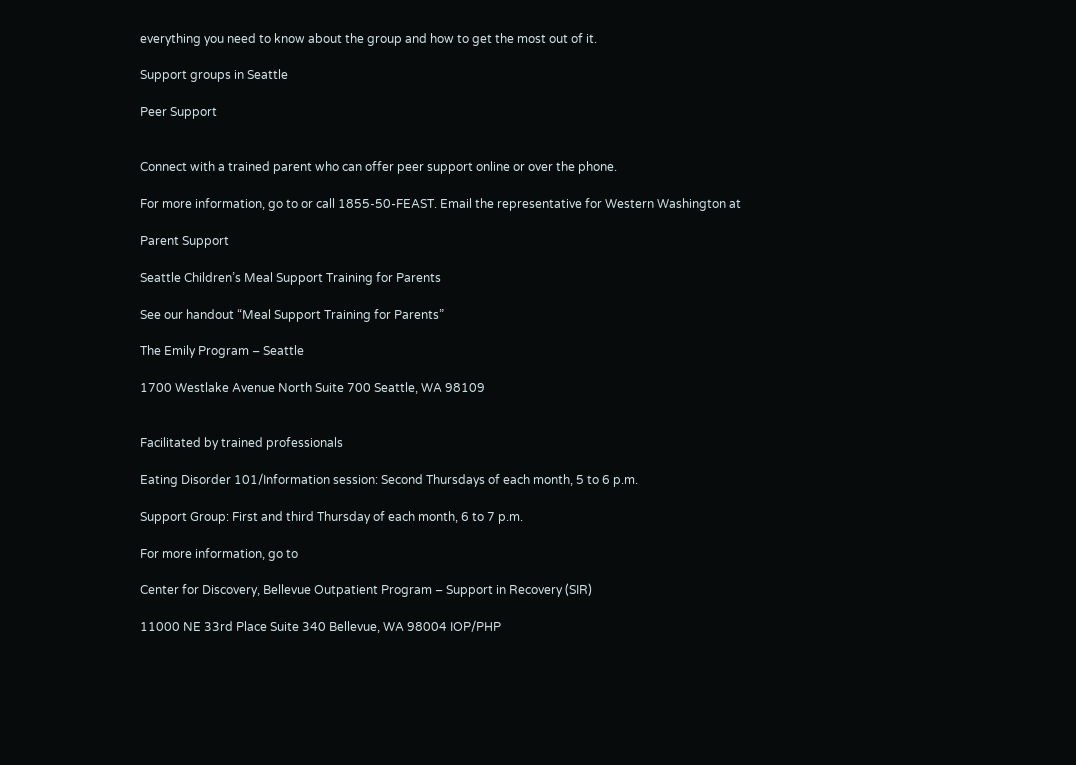everything you need to know about the group and how to get the most out of it.

Support groups in Seattle

Peer Support


Connect with a trained parent who can offer peer support online or over the phone.

For more information, go to or call 1855-50-FEAST. Email the representative for Western Washington at

Parent Support

Seattle Children’s Meal Support Training for Parents

See our handout “Meal Support Training for Parents”

The Emily Program – Seattle

1700 Westlake Avenue North Suite 700 Seattle, WA 98109


Facilitated by trained professionals

Eating Disorder 101/Information session: Second Thursdays of each month, 5 to 6 p.m.

Support Group: First and third Thursday of each month, 6 to 7 p.m.

For more information, go to

Center for Discovery, Bellevue Outpatient Program – Support in Recovery (SIR)

11000 NE 33rd Place Suite 340 Bellevue, WA 98004 IOP/PHP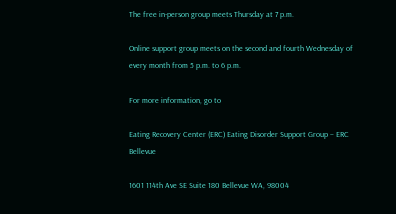The free in-person group meets Thursday at 7 p.m.

Online support group meets on the second and fourth Wednesday of every month from 5 p.m. to 6 p.m.

For more information, go to

Eating Recovery Center (ERC) Eating Disorder Support Group – ERC Bellevue

1601 114th Ave SE Suite 180 Bellevue WA, 98004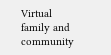Virtual family and community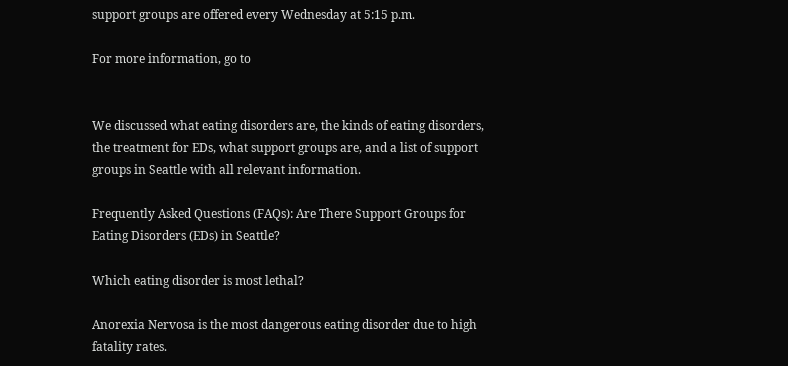support groups are offered every Wednesday at 5:15 p.m.

For more information, go to


We discussed what eating disorders are, the kinds of eating disorders, the treatment for EDs, what support groups are, and a list of support groups in Seattle with all relevant information.

Frequently Asked Questions (FAQs): Are There Support Groups for Eating Disorders (EDs) in Seattle?

Which eating disorder is most lethal?

Anorexia Nervosa is the most dangerous eating disorder due to high fatality rates.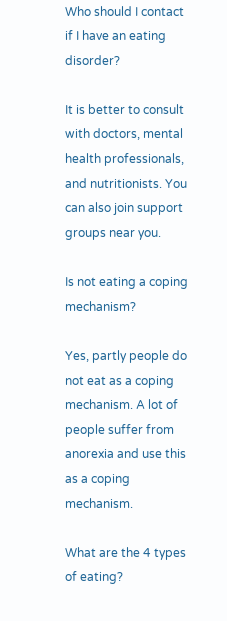Who should I contact if I have an eating disorder?

It is better to consult with doctors, mental health professionals, and nutritionists. You can also join support groups near you.

Is not eating a coping mechanism?

Yes, partly people do not eat as a coping mechanism. A lot of people suffer from anorexia and use this as a coping mechanism.

What are the 4 types of eating?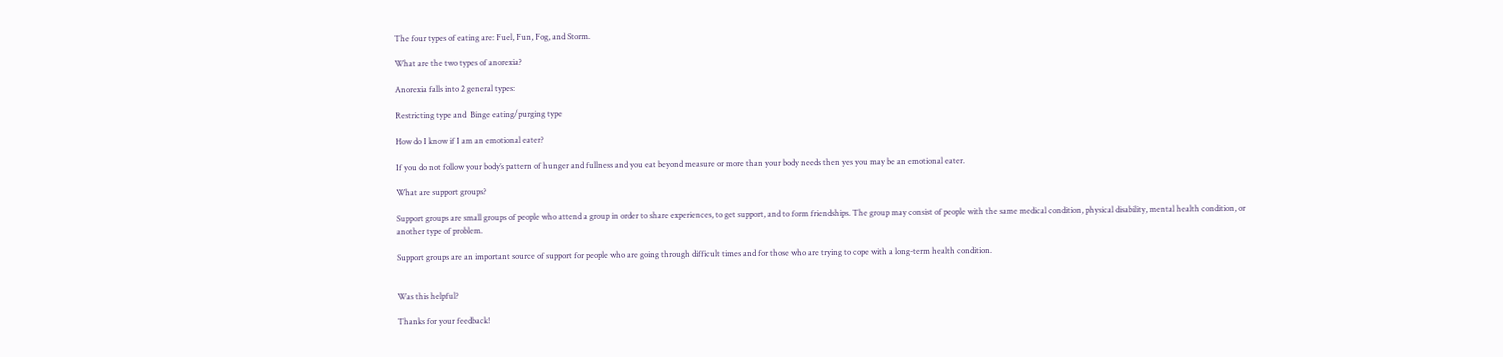The four types of eating are: Fuel, Fun, Fog, and Storm.

What are the two types of anorexia?

Anorexia falls into 2 general types:

Restricting type and  Binge eating/purging type

How do I know if I am an emotional eater?

If you do not follow your body’s pattern of hunger and fullness and you eat beyond measure or more than your body needs then yes you may be an emotional eater.

What are support groups?

Support groups are small groups of people who attend a group in order to share experiences, to get support, and to form friendships. The group may consist of people with the same medical condition, physical disability, mental health condition, or another type of problem.

Support groups are an important source of support for people who are going through difficult times and for those who are trying to cope with a long-term health condition.


Was this helpful?

Thanks for your feedback!